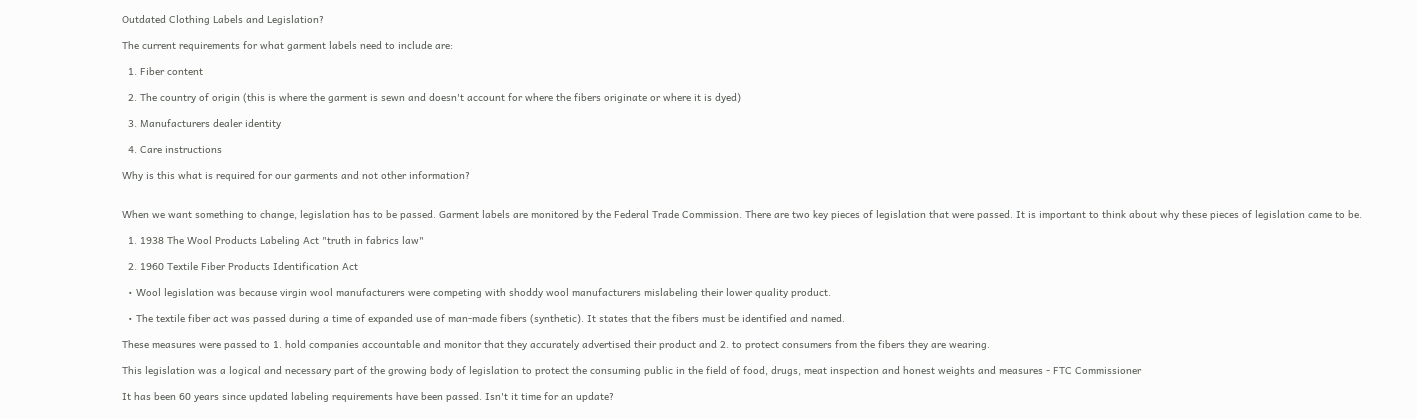Outdated Clothing Labels and Legislation?

The current requirements for what garment labels need to include are:

  1. Fiber content

  2. The country of origin (this is where the garment is sewn and doesn't account for where the fibers originate or where it is dyed)

  3. Manufacturers dealer identity

  4. Care instructions

Why is this what is required for our garments and not other information?


When we want something to change, legislation has to be passed. Garment labels are monitored by the Federal Trade Commission. There are two key pieces of legislation that were passed. It is important to think about why these pieces of legislation came to be.

  1. 1938 The Wool Products Labeling Act "truth in fabrics law"

  2. 1960 Textile Fiber Products Identification Act

  • Wool legislation was because virgin wool manufacturers were competing with shoddy wool manufacturers mislabeling their lower quality product.

  • The textile fiber act was passed during a time of expanded use of man-made fibers (synthetic). It states that the fibers must be identified and named.

These measures were passed to 1. hold companies accountable and monitor that they accurately advertised their product and 2. to protect consumers from the fibers they are wearing.

This legislation was a logical and necessary part of the growing body of legislation to protect the consuming public in the field of food, drugs, meat inspection and honest weights and measures - FTC Commissioner

It has been 60 years since updated labeling requirements have been passed. Isn't it time for an update?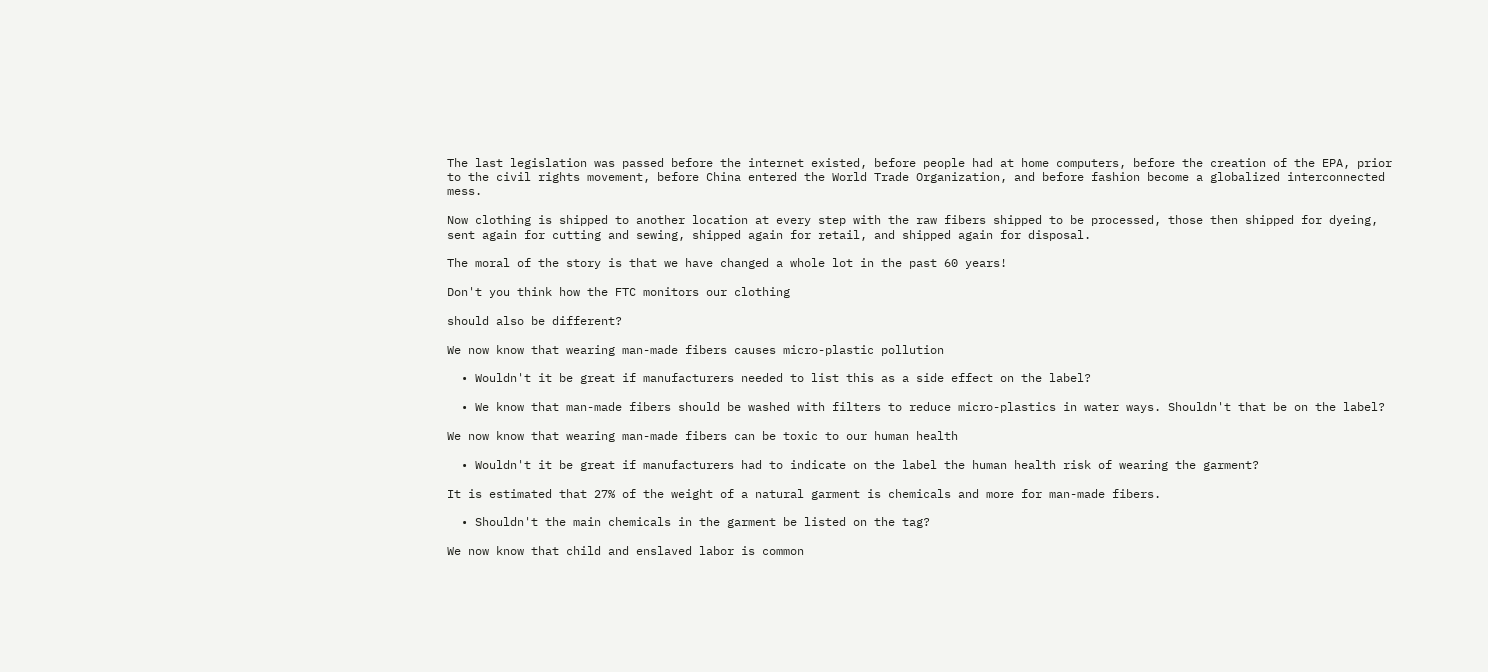The last legislation was passed before the internet existed, before people had at home computers, before the creation of the EPA, prior to the civil rights movement, before China entered the World Trade Organization, and before fashion become a globalized interconnected mess.

Now clothing is shipped to another location at every step with the raw fibers shipped to be processed, those then shipped for dyeing, sent again for cutting and sewing, shipped again for retail, and shipped again for disposal.

The moral of the story is that we have changed a whole lot in the past 60 years!

Don't you think how the FTC monitors our clothing

should also be different?

We now know that wearing man-made fibers causes micro-plastic pollution

  • Wouldn't it be great if manufacturers needed to list this as a side effect on the label?

  • We know that man-made fibers should be washed with filters to reduce micro-plastics in water ways. Shouldn't that be on the label?

We now know that wearing man-made fibers can be toxic to our human health

  • Wouldn't it be great if manufacturers had to indicate on the label the human health risk of wearing the garment?

It is estimated that 27% of the weight of a natural garment is chemicals and more for man-made fibers.

  • Shouldn't the main chemicals in the garment be listed on the tag?

We now know that child and enslaved labor is common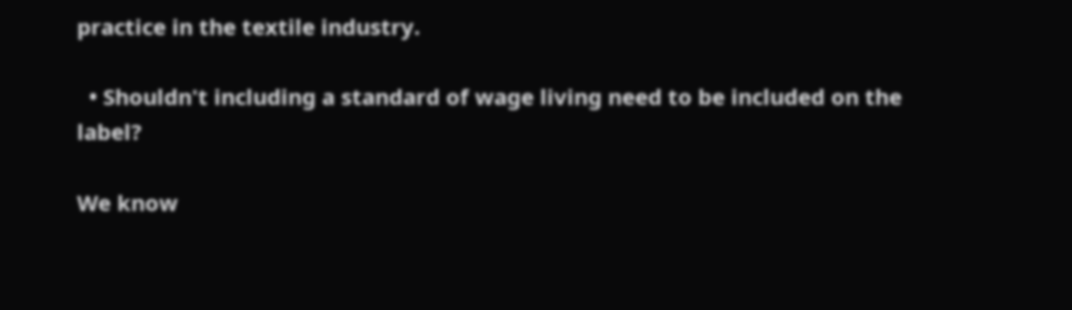practice in the textile industry.

  • Shouldn't including a standard of wage living need to be included on the label?

We know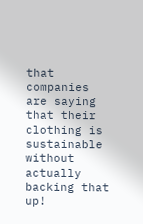that companies are saying that their clothing is sustainable without actually backing that up!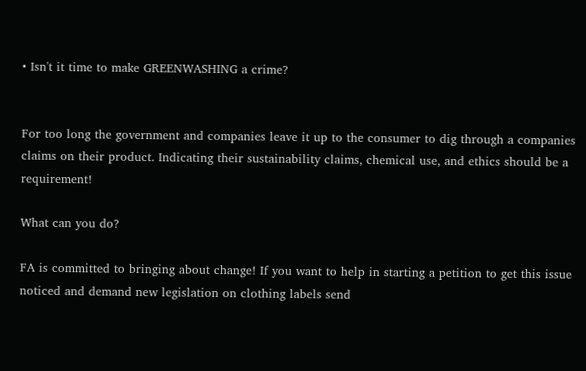• Isn't it time to make GREENWASHING a crime?


For too long the government and companies leave it up to the consumer to dig through a companies claims on their product. Indicating their sustainability claims, chemical use, and ethics should be a requirement!

What can you do?

FA is committed to bringing about change! If you want to help in starting a petition to get this issue noticed and demand new legislation on clothing labels send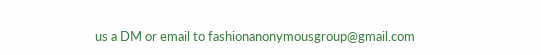us a DM or email to fashionanonymousgroup@gmail.com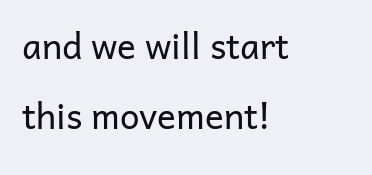and we will start this movement!